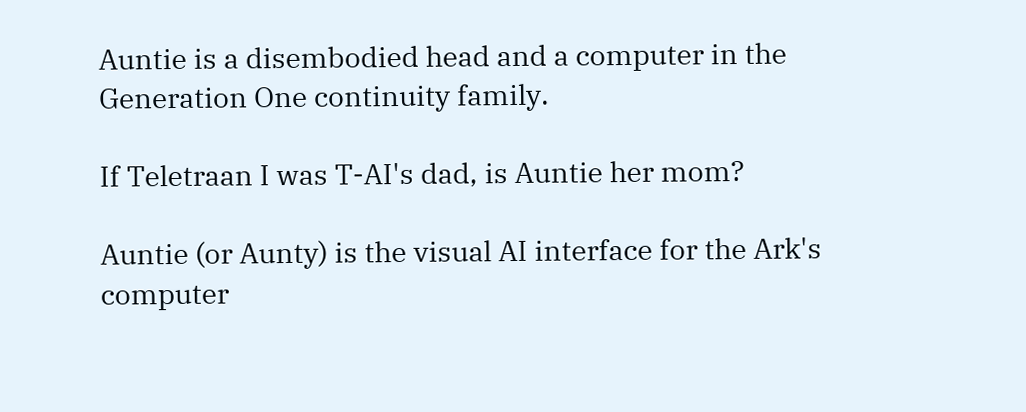Auntie is a disembodied head and a computer in the Generation One continuity family.

If Teletraan I was T-AI's dad, is Auntie her mom?

Auntie (or Aunty) is the visual AI interface for the Ark's computer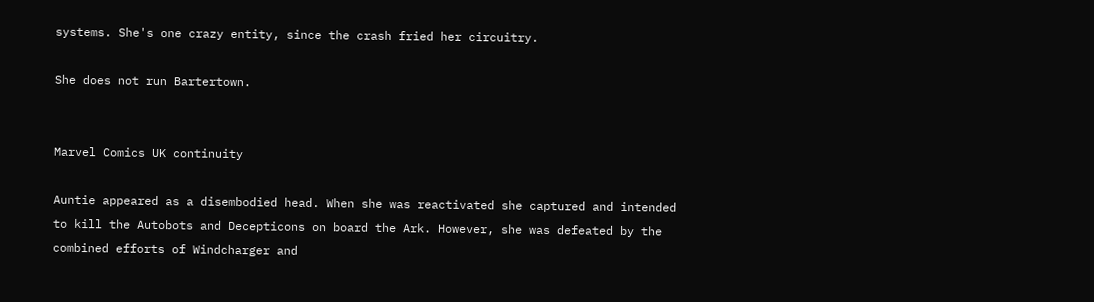systems. She's one crazy entity, since the crash fried her circuitry.

She does not run Bartertown.


Marvel Comics UK continuity

Auntie appeared as a disembodied head. When she was reactivated she captured and intended to kill the Autobots and Decepticons on board the Ark. However, she was defeated by the combined efforts of Windcharger and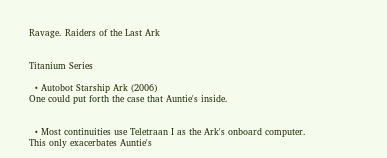Ravage. Raiders of the Last Ark


Titanium Series

  • Autobot Starship Ark (2006)
One could put forth the case that Auntie's inside.


  • Most continuities use Teletraan I as the Ark's onboard computer. This only exacerbates Auntie's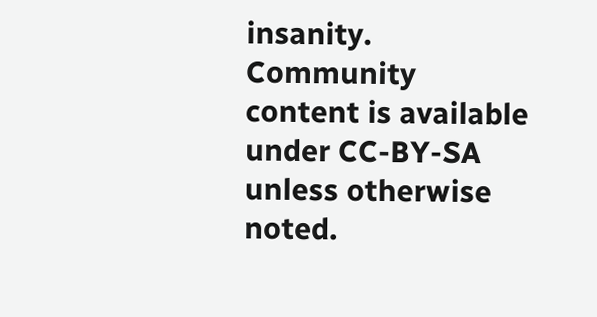insanity.
Community content is available under CC-BY-SA unless otherwise noted.